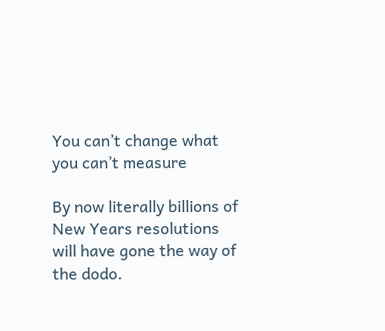You can’t change what you can’t measure

By now literally billions of New Years resolutions will have gone the way of the dodo.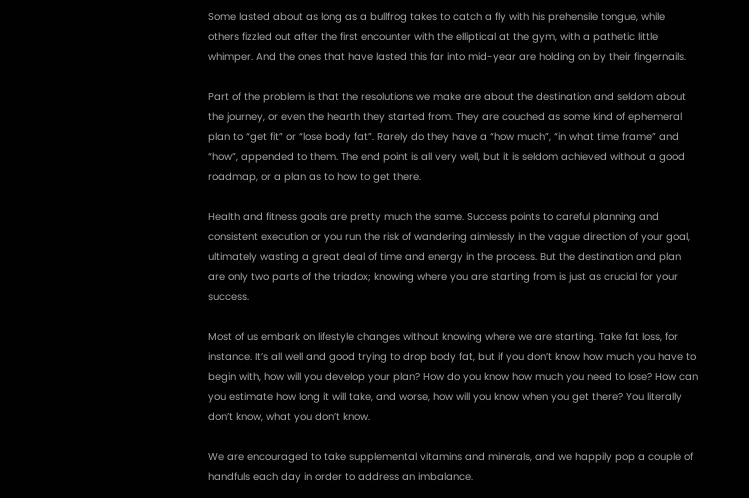Some lasted about as long as a bullfrog takes to catch a fly with his prehensile tongue, while others fizzled out after the first encounter with the elliptical at the gym, with a pathetic little whimper. And the ones that have lasted this far into mid-year are holding on by their fingernails.

Part of the problem is that the resolutions we make are about the destination and seldom about the journey, or even the hearth they started from. They are couched as some kind of ephemeral plan to “get fit” or “lose body fat”. Rarely do they have a “how much”, “in what time frame” and “how”, appended to them. The end point is all very well, but it is seldom achieved without a good roadmap, or a plan as to how to get there.

Health and fitness goals are pretty much the same. Success points to careful planning and consistent execution or you run the risk of wandering aimlessly in the vague direction of your goal, ultimately wasting a great deal of time and energy in the process. But the destination and plan are only two parts of the triadox; knowing where you are starting from is just as crucial for your success.

Most of us embark on lifestyle changes without knowing where we are starting. Take fat loss, for instance. It’s all well and good trying to drop body fat, but if you don’t know how much you have to begin with, how will you develop your plan? How do you know how much you need to lose? How can you estimate how long it will take, and worse, how will you know when you get there? You literally don’t know, what you don’t know.

We are encouraged to take supplemental vitamins and minerals, and we happily pop a couple of handfuls each day in order to address an imbalance.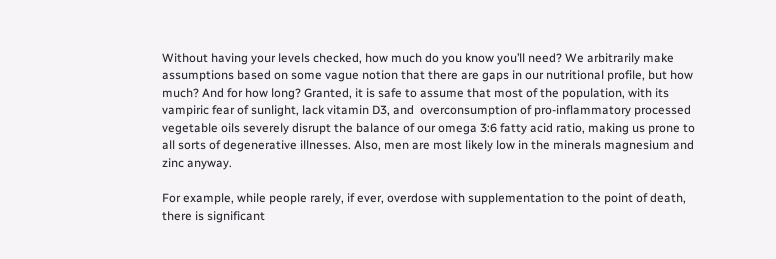Without having your levels checked, how much do you know you’ll need? We arbitrarily make assumptions based on some vague notion that there are gaps in our nutritional profile, but how much? And for how long? Granted, it is safe to assume that most of the population, with its vampiric fear of sunlight, lack vitamin D3, and  overconsumption of pro-inflammatory processed vegetable oils severely disrupt the balance of our omega 3:6 fatty acid ratio, making us prone to all sorts of degenerative illnesses. Also, men are most likely low in the minerals magnesium and zinc anyway.

For example, while people rarely, if ever, overdose with supplementation to the point of death, there is significant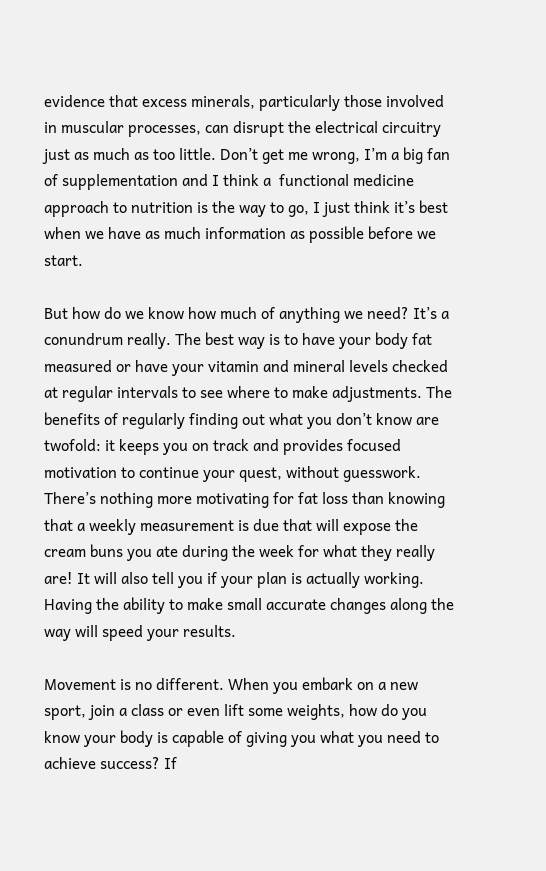evidence that excess minerals, particularly those involved in muscular processes, can disrupt the electrical circuitry just as much as too little. Don’t get me wrong, I’m a big fan of supplementation and I think a  functional medicine approach to nutrition is the way to go, I just think it’s best when we have as much information as possible before we start.

But how do we know how much of anything we need? It’s a conundrum really. The best way is to have your body fat measured or have your vitamin and mineral levels checked at regular intervals to see where to make adjustments. The benefits of regularly finding out what you don’t know are twofold: it keeps you on track and provides focused motivation to continue your quest, without guesswork. There’s nothing more motivating for fat loss than knowing that a weekly measurement is due that will expose the cream buns you ate during the week for what they really are! It will also tell you if your plan is actually working. Having the ability to make small accurate changes along the way will speed your results.

Movement is no different. When you embark on a new sport, join a class or even lift some weights, how do you know your body is capable of giving you what you need to achieve success? If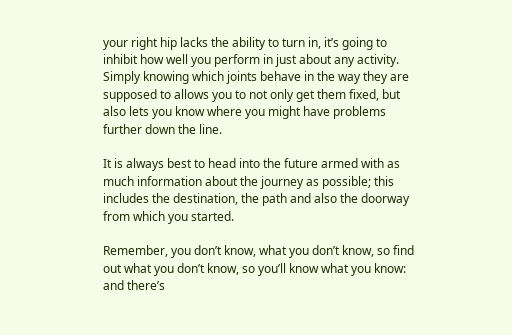your right hip lacks the ability to turn in, it’s going to inhibit how well you perform in just about any activity. Simply knowing which joints behave in the way they are supposed to allows you to not only get them fixed, but also lets you know where you might have problems further down the line.

It is always best to head into the future armed with as much information about the journey as possible; this includes the destination, the path and also the doorway from which you started.

Remember, you don’t know, what you don’t know, so find out what you don’t know, so you’ll know what you know: and there’s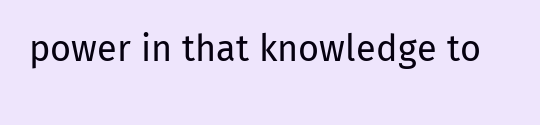power in that knowledge to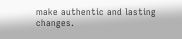make authentic and lasting changes.